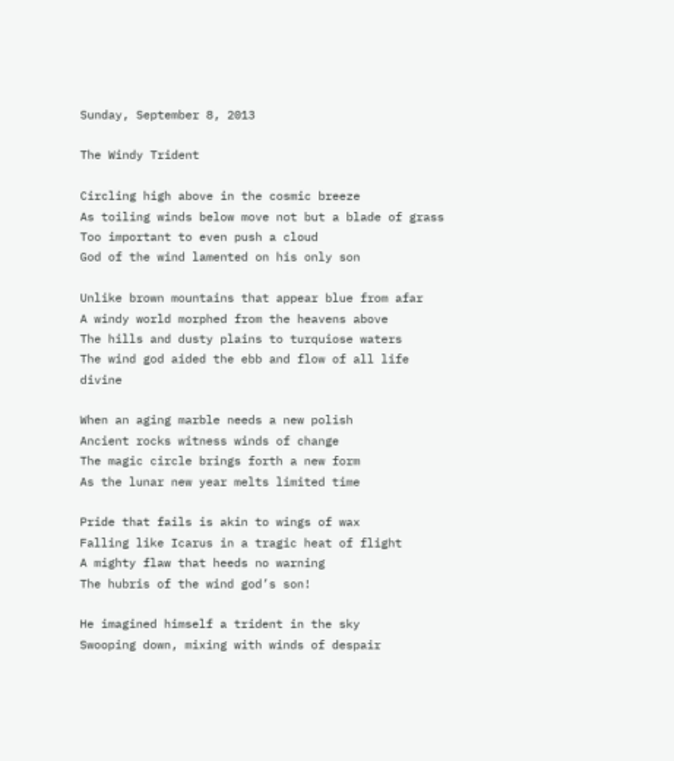Sunday, September 8, 2013

The Windy Trident

Circling high above in the cosmic breeze
As toiling winds below move not but a blade of grass
Too important to even push a cloud
God of the wind lamented on his only son

Unlike brown mountains that appear blue from afar
A windy world morphed from the heavens above
The hills and dusty plains to turquiose waters
The wind god aided the ebb and flow of all life divine

When an aging marble needs a new polish
Ancient rocks witness winds of change
The magic circle brings forth a new form
As the lunar new year melts limited time

Pride that fails is akin to wings of wax
Falling like Icarus in a tragic heat of flight
A mighty flaw that heeds no warning
The hubris of the wind god’s son!

He imagined himself a trident in the sky
Swooping down, mixing with winds of despair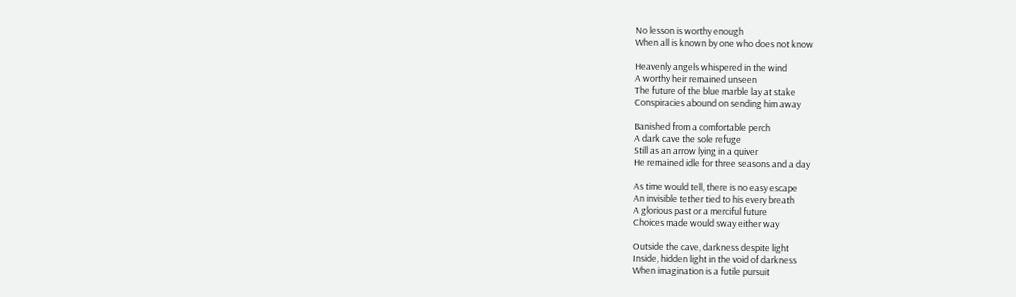No lesson is worthy enough
When all is known by one who does not know

Heavenly angels whispered in the wind
A worthy heir remained unseen
The future of the blue marble lay at stake
Conspiracies abound on sending him away

Banished from a comfortable perch
A dark cave the sole refuge
Still as an arrow lying in a quiver
He remained idle for three seasons and a day

As time would tell, there is no easy escape
An invisible tether tied to his every breath
A glorious past or a merciful future
Choices made would sway either way

Outside the cave, darkness despite light
Inside, hidden light in the void of darkness
When imagination is a futile pursuit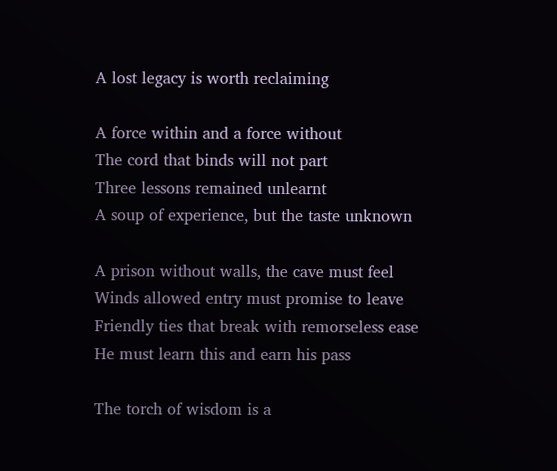A lost legacy is worth reclaiming

A force within and a force without
The cord that binds will not part
Three lessons remained unlearnt
A soup of experience, but the taste unknown

A prison without walls, the cave must feel
Winds allowed entry must promise to leave
Friendly ties that break with remorseless ease
He must learn this and earn his pass

The torch of wisdom is a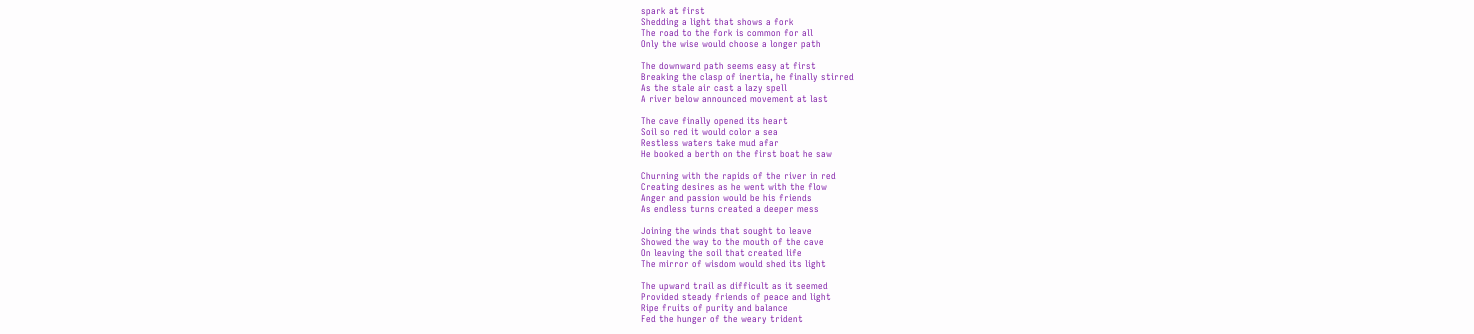spark at first
Shedding a light that shows a fork
The road to the fork is common for all
Only the wise would choose a longer path

The downward path seems easy at first
Breaking the clasp of inertia, he finally stirred
As the stale air cast a lazy spell
A river below announced movement at last

The cave finally opened its heart
Soil so red it would color a sea
Restless waters take mud afar
He booked a berth on the first boat he saw

Churning with the rapids of the river in red
Creating desires as he went with the flow
Anger and passion would be his friends
As endless turns created a deeper mess

Joining the winds that sought to leave
Showed the way to the mouth of the cave
On leaving the soil that created life
The mirror of wisdom would shed its light

The upward trail as difficult as it seemed
Provided steady friends of peace and light
Ripe fruits of purity and balance
Fed the hunger of the weary trident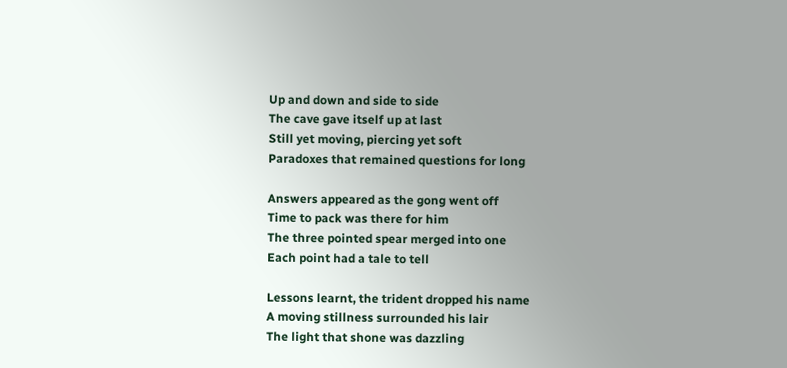Up and down and side to side
The cave gave itself up at last
Still yet moving, piercing yet soft
Paradoxes that remained questions for long

Answers appeared as the gong went off
Time to pack was there for him
The three pointed spear merged into one
Each point had a tale to tell

Lessons learnt, the trident dropped his name
A moving stillness surrounded his lair
The light that shone was dazzling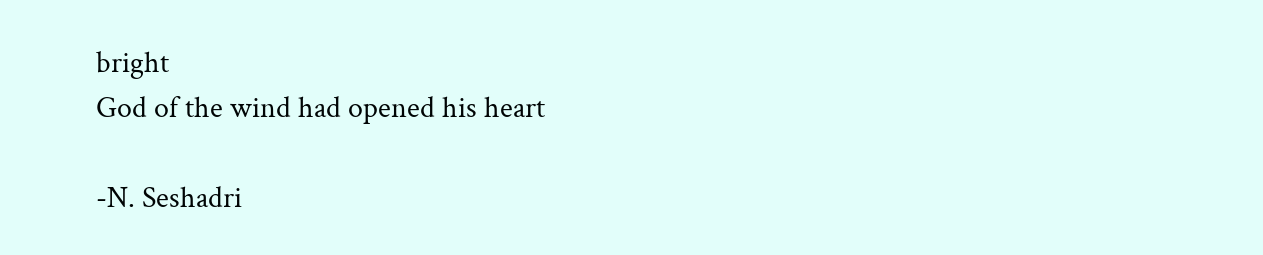bright
God of the wind had opened his heart

-N. Seshadri